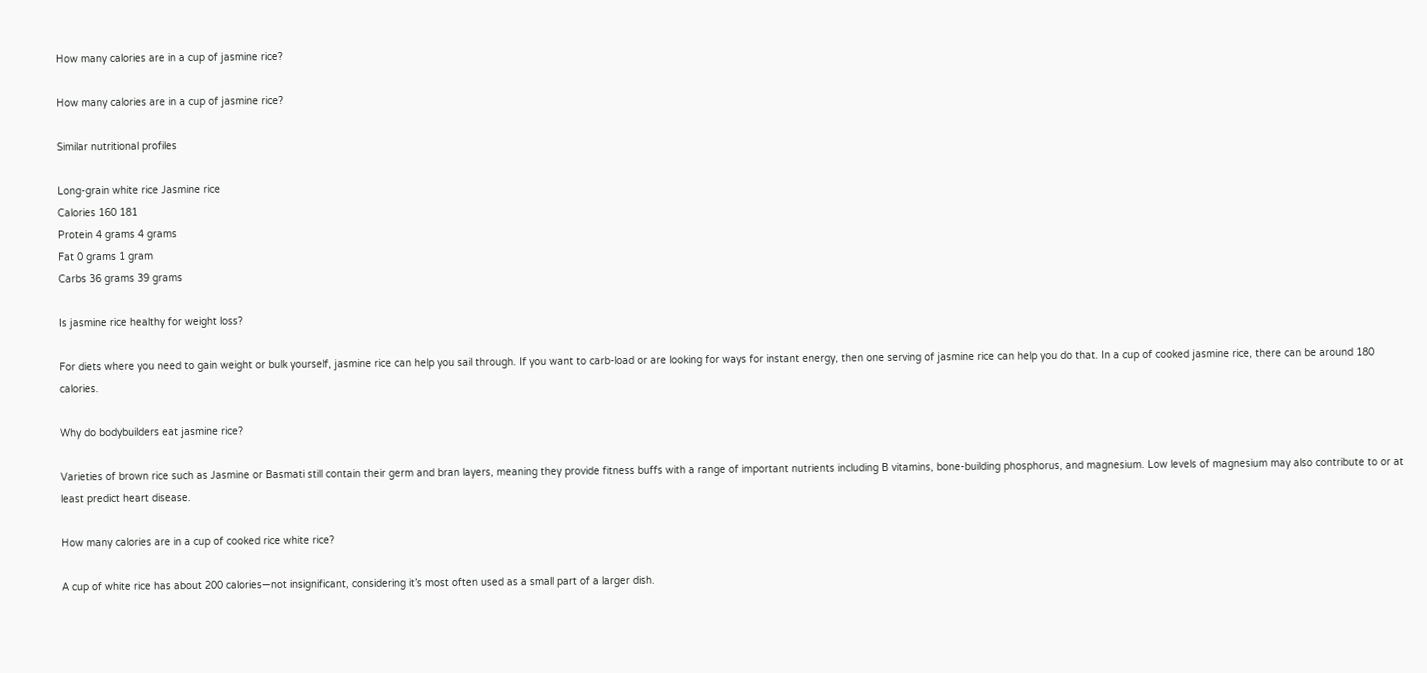How many calories are in a cup of jasmine rice?

How many calories are in a cup of jasmine rice?

Similar nutritional profiles

Long-grain white rice Jasmine rice
Calories 160 181
Protein 4 grams 4 grams
Fat 0 grams 1 gram
Carbs 36 grams 39 grams

Is jasmine rice healthy for weight loss?

For diets where you need to gain weight or bulk yourself, jasmine rice can help you sail through. If you want to carb-load or are looking for ways for instant energy, then one serving of jasmine rice can help you do that. In a cup of cooked jasmine rice, there can be around 180 calories.

Why do bodybuilders eat jasmine rice?

Varieties of brown rice such as Jasmine or Basmati still contain their germ and bran layers, meaning they provide fitness buffs with a range of important nutrients including B vitamins, bone-building phosphorus, and magnesium. Low levels of magnesium may also contribute to or at least predict heart disease.

How many calories are in a cup of cooked rice white rice?

A cup of white rice has about 200 calories—not insignificant, considering it’s most often used as a small part of a larger dish.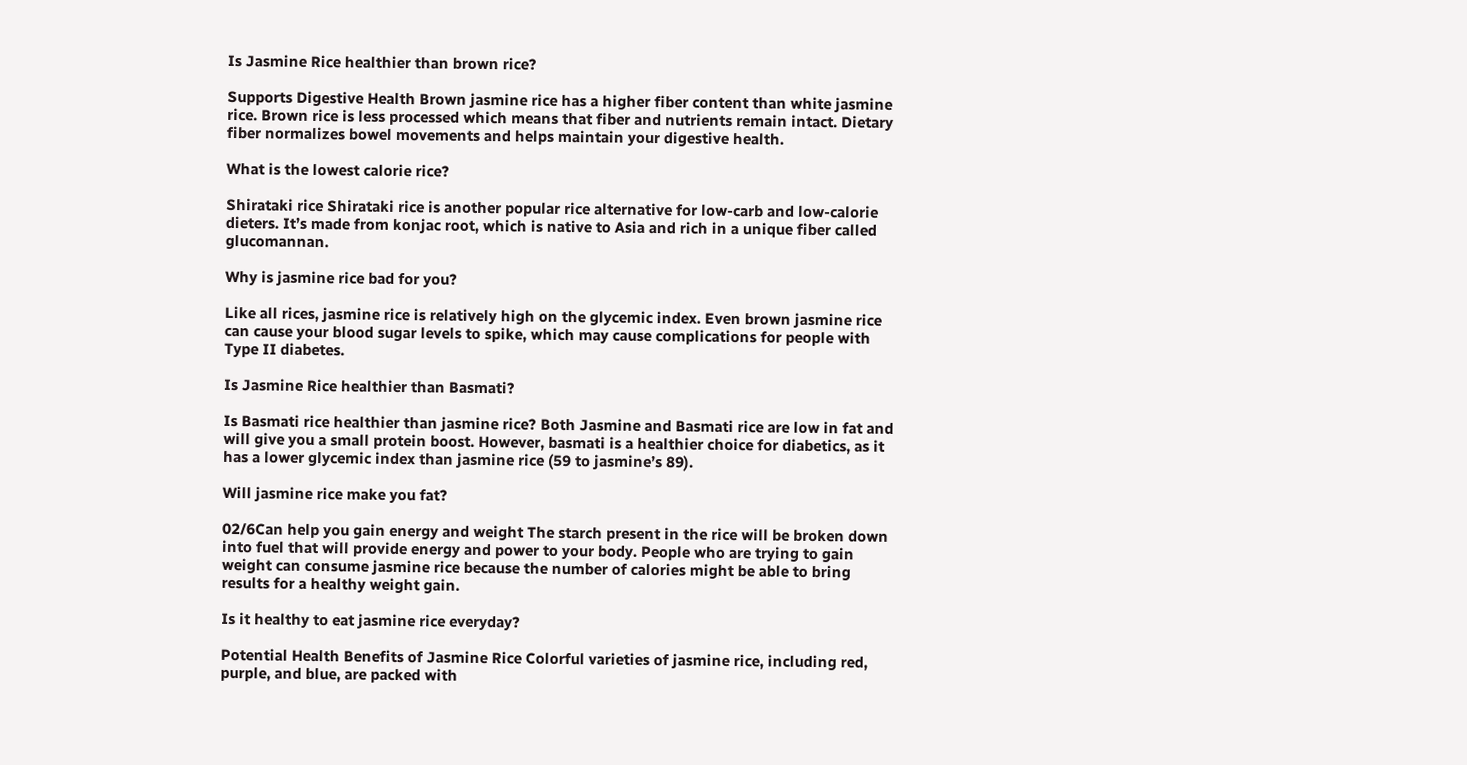Is Jasmine Rice healthier than brown rice?

Supports Digestive Health Brown jasmine rice has a higher fiber content than white jasmine rice. Brown rice is less processed which means that fiber and nutrients remain intact. Dietary fiber normalizes bowel movements and helps maintain your digestive health.

What is the lowest calorie rice?

Shirataki rice Shirataki rice is another popular rice alternative for low-carb and low-calorie dieters. It’s made from konjac root, which is native to Asia and rich in a unique fiber called glucomannan.

Why is jasmine rice bad for you?

Like all rices, jasmine rice is relatively high on the glycemic index. Even brown jasmine rice can cause your blood sugar levels to spike, which may cause complications for people with Type II diabetes.

Is Jasmine Rice healthier than Basmati?

Is Basmati rice healthier than jasmine rice? Both Jasmine and Basmati rice are low in fat and will give you a small protein boost. However, basmati is a healthier choice for diabetics, as it has a lower glycemic index than jasmine rice (59 to jasmine’s 89).

Will jasmine rice make you fat?

02/6Can help you gain energy and weight The starch present in the rice will be broken down into fuel that will provide energy and power to your body. People who are trying to gain weight can consume jasmine rice because the number of calories might be able to bring results for a healthy weight gain.

Is it healthy to eat jasmine rice everyday?

Potential Health Benefits of Jasmine Rice Colorful varieties of jasmine rice, including red, purple, and blue, are packed with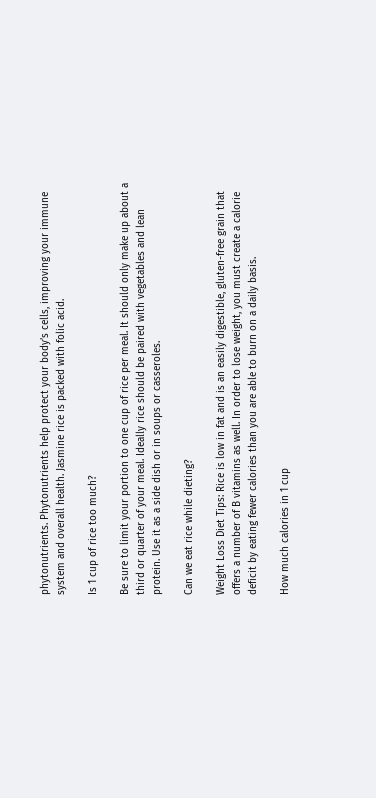phytonutrients. Phytonutrients help protect your body’s cells, improving your immune system and overall health. Jasmine rice is packed with folic acid.

Is 1 cup of rice too much?

Be sure to limit your portion to one cup of rice per meal. It should only make up about a third or quarter of your meal. Ideally rice should be paired with vegetables and lean protein. Use it as a side dish or in soups or casseroles.

Can we eat rice while dieting?

Weight Loss Diet Tips: Rice is low in fat and is an easily digestible, gluten-free grain that offers a number of B vitamins as well. In order to lose weight, you must create a calorie deficit by eating fewer calories than you are able to burn on a daily basis.

How much calories in 1 cup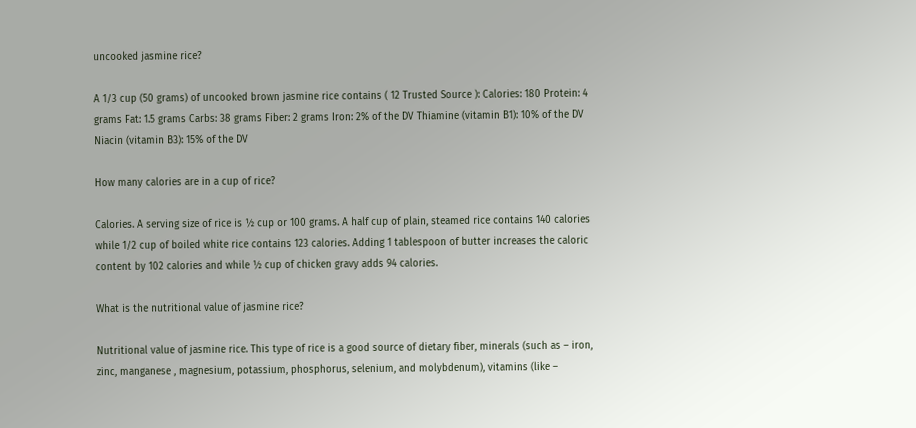uncooked jasmine rice?

A 1/3 cup (50 grams) of uncooked brown jasmine rice contains ( 12 Trusted Source ): Calories: 180 Protein: 4 grams Fat: 1.5 grams Carbs: 38 grams Fiber: 2 grams Iron: 2% of the DV Thiamine (vitamin B1): 10% of the DV Niacin (vitamin B3): 15% of the DV

How many calories are in a cup of rice?

Calories. A serving size of rice is ½ cup or 100 grams. A half cup of plain, steamed rice contains 140 calories while 1/2 cup of boiled white rice contains 123 calories. Adding 1 tablespoon of butter increases the caloric content by 102 calories and while ½ cup of chicken gravy adds 94 calories.

What is the nutritional value of jasmine rice?

Nutritional value of jasmine rice. This type of rice is a good source of dietary fiber, minerals (such as – iron, zinc, manganese , magnesium, potassium, phosphorus, selenium, and molybdenum), vitamins (like –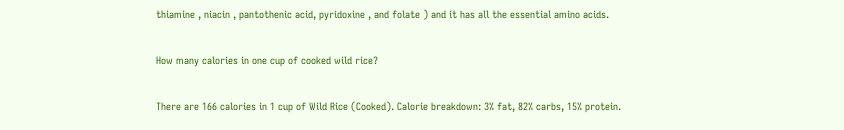thiamine , niacin , pantothenic acid, pyridoxine , and folate ) and it has all the essential amino acids.

How many calories in one cup of cooked wild rice?

There are 166 calories in 1 cup of Wild Rice (Cooked). Calorie breakdown: 3% fat, 82% carbs, 15% protein.